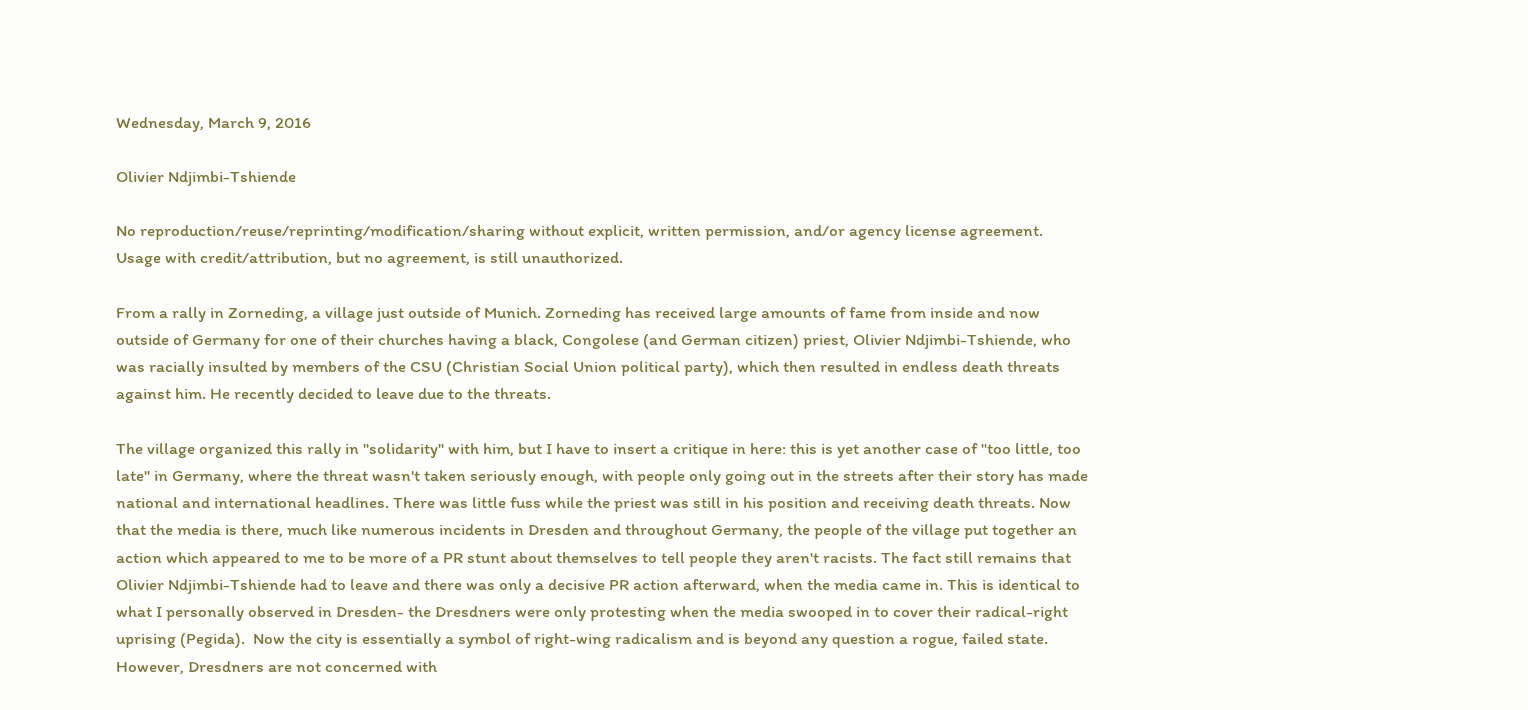Wednesday, March 9, 2016

Olivier Ndjimbi-Tshiende

No reproduction/reuse/reprinting/modification/sharing without explicit, written permission, and/or agency license agreement.  Usage with credit/attribution, but no agreement, is still unauthorized.

From a rally in Zorneding, a village just outside of Munich. Zorneding has received large amounts of fame from inside and now outside of Germany for one of their churches having a black, Congolese (and German citizen) priest, Olivier Ndjimbi-Tshiende, who was racially insulted by members of the CSU (Christian Social Union political party), which then resulted in endless death threats against him. He recently decided to leave due to the threats.

The village organized this rally in "solidarity" with him, but I have to insert a critique in here: this is yet another case of "too little, too late" in Germany, where the threat wasn't taken seriously enough, with people only going out in the streets after their story has made national and international headlines. There was little fuss while the priest was still in his position and receiving death threats. Now that the media is there, much like numerous incidents in Dresden and throughout Germany, the people of the village put together an action which appeared to me to be more of a PR stunt about themselves to tell people they aren't racists. The fact still remains that Olivier Ndjimbi-Tshiende had to leave and there was only a decisive PR action afterward, when the media came in. This is identical to what I personally observed in Dresden- the Dresdners were only protesting when the media swooped in to cover their radical-right uprising (Pegida).  Now the city is essentially a symbol of right-wing radicalism and is beyond any question a rogue, failed state.  However, Dresdners are not concerned with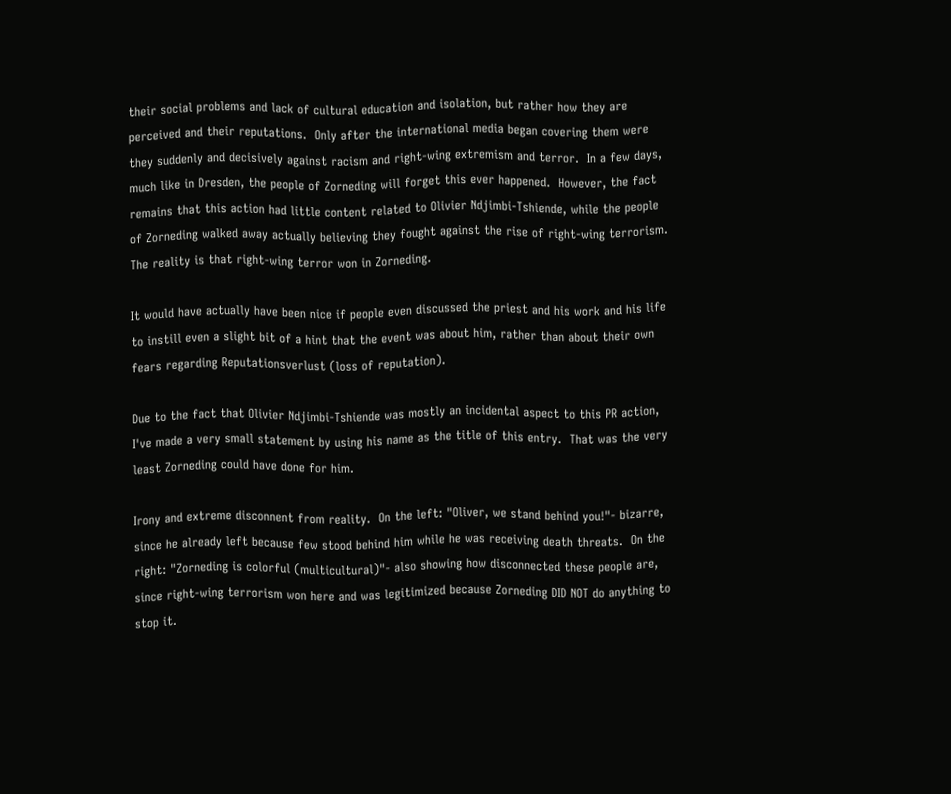their social problems and lack of cultural education and isolation, but rather how they are perceived and their reputations.  Only after the international media began covering them were they suddenly and decisively against racism and right-wing extremism and terror.  In a few days, much like in Dresden, the people of Zorneding will forget this ever happened.  However, the fact remains that this action had little content related to Olivier Ndjimbi-Tshiende, while the people of Zorneding walked away actually believing they fought against the rise of right-wing terrorism.  The reality is that right-wing terror won in Zorneding.

It would have actually have been nice if people even discussed the priest and his work and his life to instill even a slight bit of a hint that the event was about him, rather than about their own fears regarding Reputationsverlust (loss of reputation).

Due to the fact that Olivier Ndjimbi-Tshiende was mostly an incidental aspect to this PR action, I've made a very small statement by using his name as the title of this entry.  That was the very least Zorneding could have done for him.

Irony and extreme disconnent from reality.  On the left: "Oliver, we stand behind you!"- bizarre, since he already left because few stood behind him while he was receiving death threats.  On the right: "Zorneding is colorful (multicultural)"- also showing how disconnected these people are, since right-wing terrorism won here and was legitimized because Zorneding DID NOT do anything to stop it.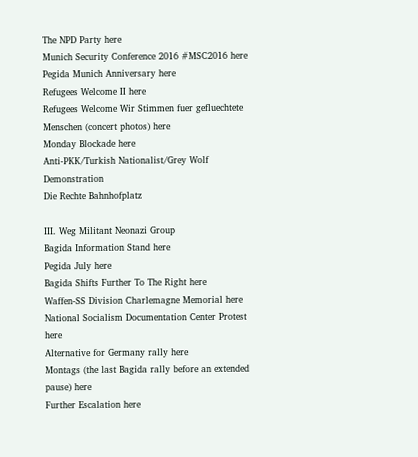The NPD Party here
Munich Security Conference 2016 #MSC2016 here
Pegida Munich Anniversary here
Refugees Welcome II here
Refugees Welcome Wir Stimmen fuer gefluechtete Menschen (concert photos) here
Monday Blockade here
Anti-PKK/Turkish Nationalist/Grey Wolf Demonstration
Die Rechte Bahnhofplatz

III. Weg Militant Neonazi Group
Bagida Information Stand here
Pegida July here
Bagida Shifts Further To The Right here
Waffen-SS Division Charlemagne Memorial here
National Socialism Documentation Center Protest here
Alternative for Germany rally here
Montags (the last Bagida rally before an extended pause) here
Further Escalation here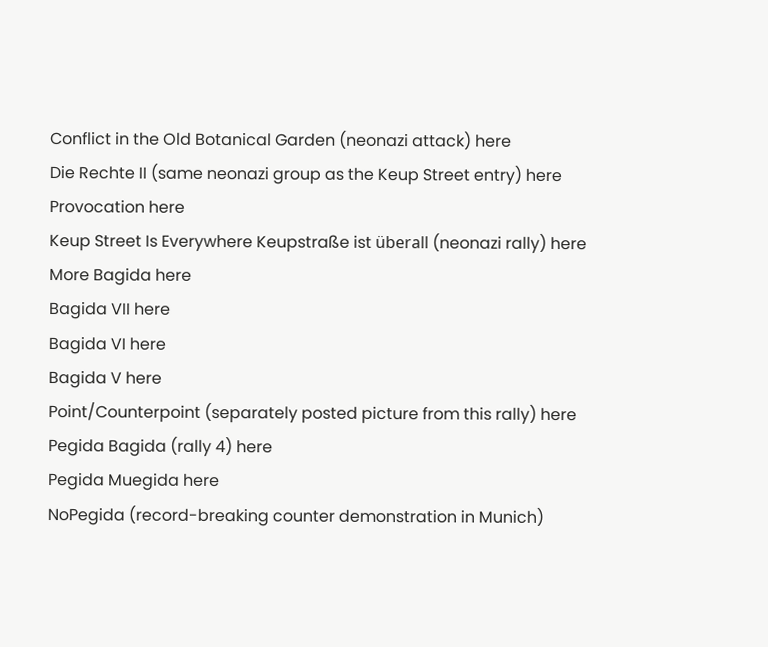Conflict in the Old Botanical Garden (neonazi attack) here
Die Rechte II (same neonazi group as the Keup Street entry) here
Provocation here
Keup Street Is Everywhere Keupstraße ist überall (neonazi rally) here
More Bagida here
Bagida VII here
Bagida VI here
Bagida V here
Point/Counterpoint (separately posted picture from this rally) here
Pegida Bagida (rally 4) here
Pegida Muegida here
NoPegida (record-breaking counter demonstration in Munich)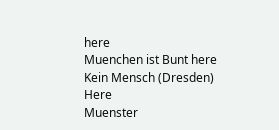here
Muenchen ist Bunt here
Kein Mensch (Dresden) Here
Muenster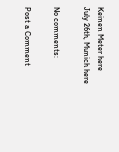Keinen Meter here
July 26th, Munich here

No comments:

Post a Comment